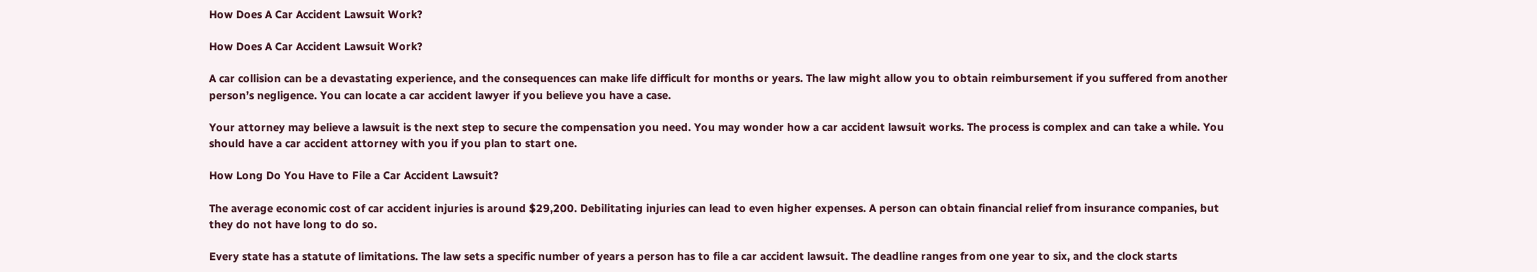How Does A Car Accident Lawsuit Work?

How Does A Car Accident Lawsuit Work?

A car collision can be a devastating experience, and the consequences can make life difficult for months or years. The law might allow you to obtain reimbursement if you suffered from another person’s negligence. You can locate a car accident lawyer if you believe you have a case.

Your attorney may believe a lawsuit is the next step to secure the compensation you need. You may wonder how a car accident lawsuit works. The process is complex and can take a while. You should have a car accident attorney with you if you plan to start one.

How Long Do You Have to File a Car Accident Lawsuit?

The average economic cost of car accident injuries is around $29,200. Debilitating injuries can lead to even higher expenses. A person can obtain financial relief from insurance companies, but they do not have long to do so.

Every state has a statute of limitations. The law sets a specific number of years a person has to file a car accident lawsuit. The deadline ranges from one year to six, and the clock starts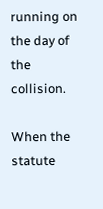running on the day of the collision.

When the statute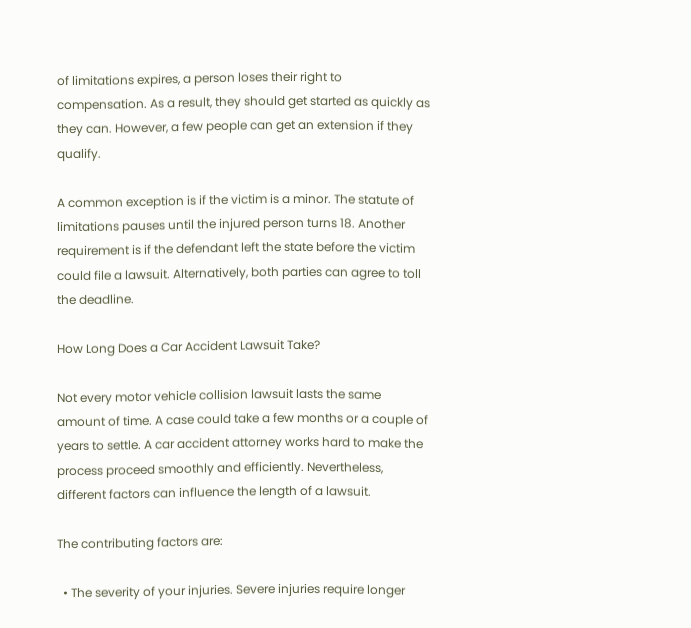of limitations expires, a person loses their right to compensation. As a result, they should get started as quickly as they can. However, a few people can get an extension if they qualify.

A common exception is if the victim is a minor. The statute of limitations pauses until the injured person turns 18. Another requirement is if the defendant left the state before the victim could file a lawsuit. Alternatively, both parties can agree to toll the deadline.

How Long Does a Car Accident Lawsuit Take?

Not every motor vehicle collision lawsuit lasts the same amount of time. A case could take a few months or a couple of years to settle. A car accident attorney works hard to make the process proceed smoothly and efficiently. Nevertheless, different factors can influence the length of a lawsuit.

The contributing factors are:

  • The severity of your injuries. Severe injuries require longer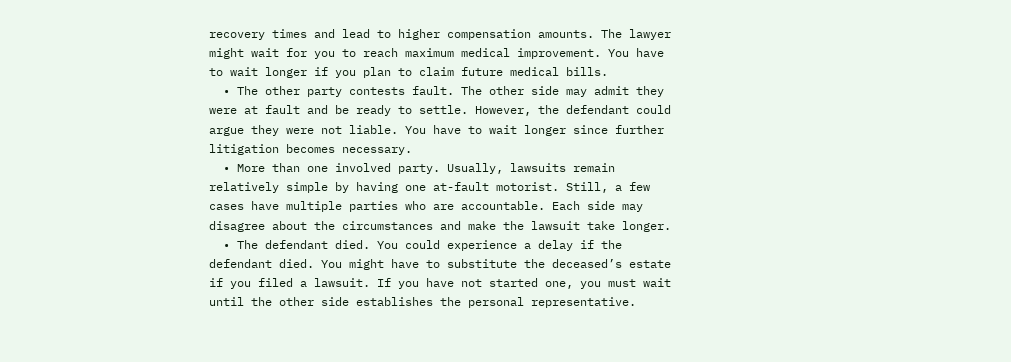recovery times and lead to higher compensation amounts. The lawyer might wait for you to reach maximum medical improvement. You have to wait longer if you plan to claim future medical bills.
  • The other party contests fault. The other side may admit they were at fault and be ready to settle. However, the defendant could argue they were not liable. You have to wait longer since further litigation becomes necessary.
  • More than one involved party. Usually, lawsuits remain relatively simple by having one at-fault motorist. Still, a few cases have multiple parties who are accountable. Each side may disagree about the circumstances and make the lawsuit take longer.
  • The defendant died. You could experience a delay if the defendant died. You might have to substitute the deceased’s estate if you filed a lawsuit. If you have not started one, you must wait until the other side establishes the personal representative.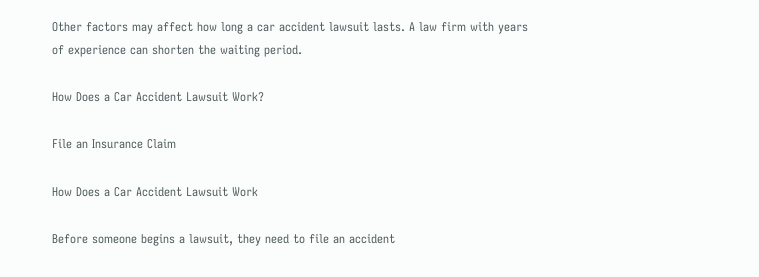Other factors may affect how long a car accident lawsuit lasts. A law firm with years of experience can shorten the waiting period.

How Does a Car Accident Lawsuit Work?

File an Insurance Claim

How Does a Car Accident Lawsuit Work

Before someone begins a lawsuit, they need to file an accident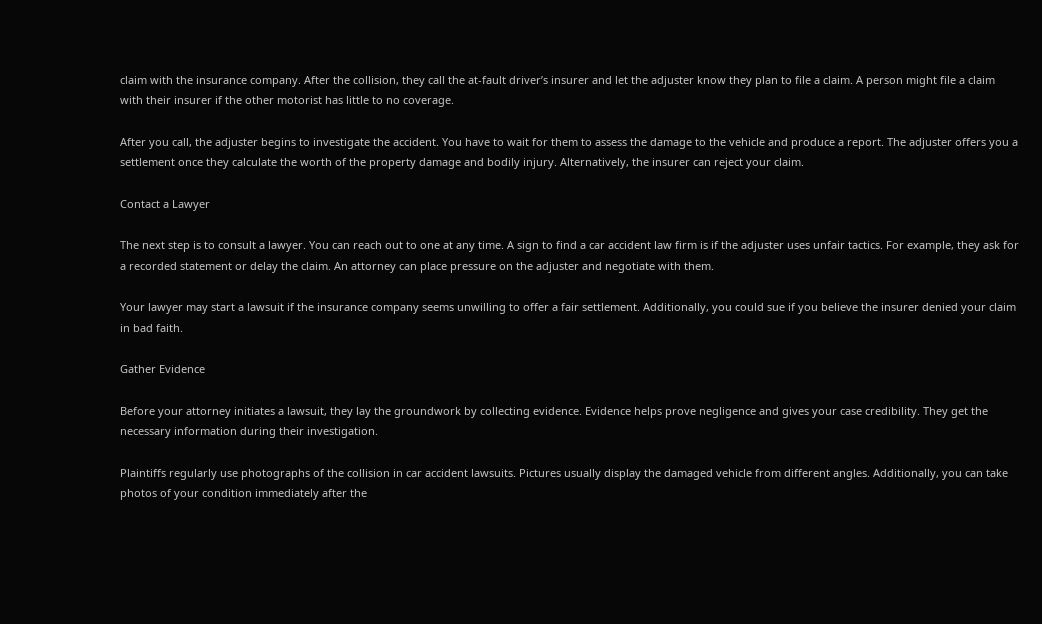claim with the insurance company. After the collision, they call the at-fault driver’s insurer and let the adjuster know they plan to file a claim. A person might file a claim with their insurer if the other motorist has little to no coverage.

After you call, the adjuster begins to investigate the accident. You have to wait for them to assess the damage to the vehicle and produce a report. The adjuster offers you a settlement once they calculate the worth of the property damage and bodily injury. Alternatively, the insurer can reject your claim.

Contact a Lawyer

The next step is to consult a lawyer. You can reach out to one at any time. A sign to find a car accident law firm is if the adjuster uses unfair tactics. For example, they ask for a recorded statement or delay the claim. An attorney can place pressure on the adjuster and negotiate with them.

Your lawyer may start a lawsuit if the insurance company seems unwilling to offer a fair settlement. Additionally, you could sue if you believe the insurer denied your claim in bad faith.

Gather Evidence

Before your attorney initiates a lawsuit, they lay the groundwork by collecting evidence. Evidence helps prove negligence and gives your case credibility. They get the necessary information during their investigation.

Plaintiffs regularly use photographs of the collision in car accident lawsuits. Pictures usually display the damaged vehicle from different angles. Additionally, you can take photos of your condition immediately after the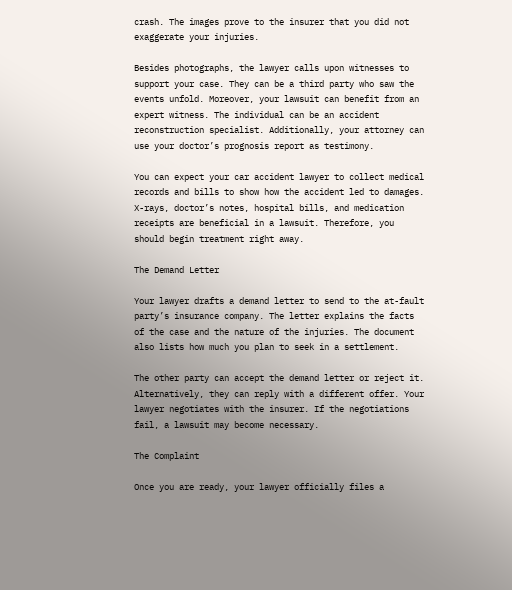crash. The images prove to the insurer that you did not exaggerate your injuries.

Besides photographs, the lawyer calls upon witnesses to support your case. They can be a third party who saw the events unfold. Moreover, your lawsuit can benefit from an expert witness. The individual can be an accident reconstruction specialist. Additionally, your attorney can use your doctor’s prognosis report as testimony.

You can expect your car accident lawyer to collect medical records and bills to show how the accident led to damages. X-rays, doctor’s notes, hospital bills, and medication receipts are beneficial in a lawsuit. Therefore, you should begin treatment right away.

The Demand Letter

Your lawyer drafts a demand letter to send to the at-fault party’s insurance company. The letter explains the facts of the case and the nature of the injuries. The document also lists how much you plan to seek in a settlement.

The other party can accept the demand letter or reject it. Alternatively, they can reply with a different offer. Your lawyer negotiates with the insurer. If the negotiations fail, a lawsuit may become necessary.

The Complaint

Once you are ready, your lawyer officially files a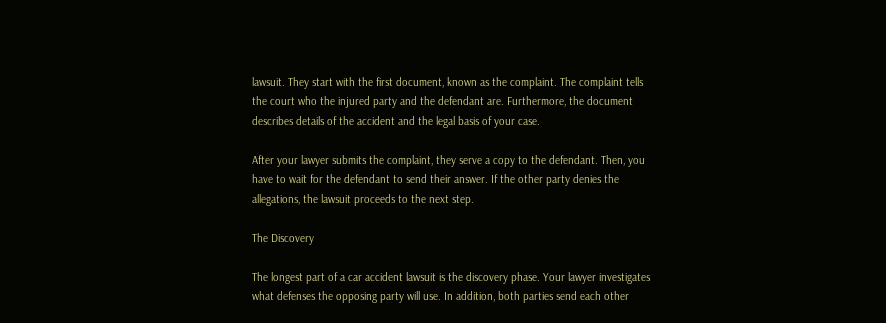lawsuit. They start with the first document, known as the complaint. The complaint tells the court who the injured party and the defendant are. Furthermore, the document describes details of the accident and the legal basis of your case.

After your lawyer submits the complaint, they serve a copy to the defendant. Then, you have to wait for the defendant to send their answer. If the other party denies the allegations, the lawsuit proceeds to the next step.

The Discovery

The longest part of a car accident lawsuit is the discovery phase. Your lawyer investigates what defenses the opposing party will use. In addition, both parties send each other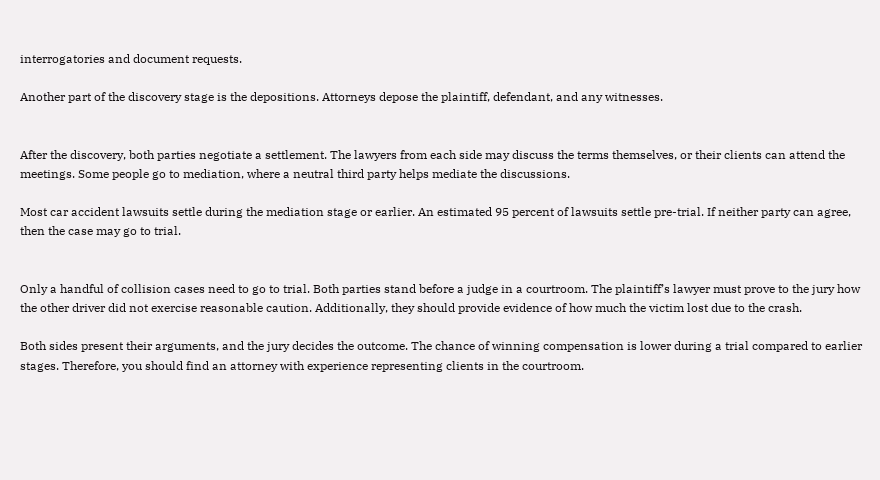interrogatories and document requests.

Another part of the discovery stage is the depositions. Attorneys depose the plaintiff, defendant, and any witnesses.


After the discovery, both parties negotiate a settlement. The lawyers from each side may discuss the terms themselves, or their clients can attend the meetings. Some people go to mediation, where a neutral third party helps mediate the discussions.

Most car accident lawsuits settle during the mediation stage or earlier. An estimated 95 percent of lawsuits settle pre-trial. If neither party can agree, then the case may go to trial.


Only a handful of collision cases need to go to trial. Both parties stand before a judge in a courtroom. The plaintiff’s lawyer must prove to the jury how the other driver did not exercise reasonable caution. Additionally, they should provide evidence of how much the victim lost due to the crash.

Both sides present their arguments, and the jury decides the outcome. The chance of winning compensation is lower during a trial compared to earlier stages. Therefore, you should find an attorney with experience representing clients in the courtroom.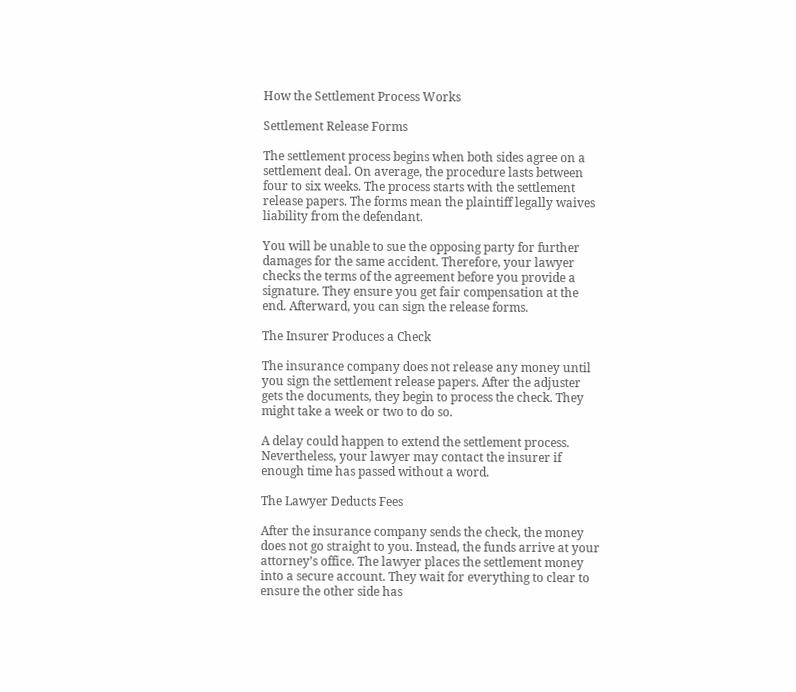How the Settlement Process Works

Settlement Release Forms

The settlement process begins when both sides agree on a settlement deal. On average, the procedure lasts between four to six weeks. The process starts with the settlement release papers. The forms mean the plaintiff legally waives liability from the defendant.

You will be unable to sue the opposing party for further damages for the same accident. Therefore, your lawyer checks the terms of the agreement before you provide a signature. They ensure you get fair compensation at the end. Afterward, you can sign the release forms.

The Insurer Produces a Check

The insurance company does not release any money until you sign the settlement release papers. After the adjuster gets the documents, they begin to process the check. They might take a week or two to do so.

A delay could happen to extend the settlement process. Nevertheless, your lawyer may contact the insurer if enough time has passed without a word.

The Lawyer Deducts Fees

After the insurance company sends the check, the money does not go straight to you. Instead, the funds arrive at your attorney’s office. The lawyer places the settlement money into a secure account. They wait for everything to clear to ensure the other side has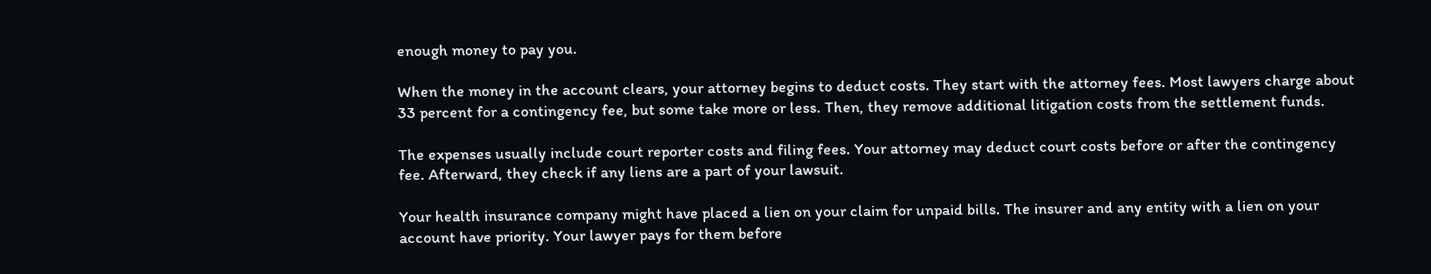enough money to pay you.

When the money in the account clears, your attorney begins to deduct costs. They start with the attorney fees. Most lawyers charge about 33 percent for a contingency fee, but some take more or less. Then, they remove additional litigation costs from the settlement funds.

The expenses usually include court reporter costs and filing fees. Your attorney may deduct court costs before or after the contingency fee. Afterward, they check if any liens are a part of your lawsuit.

Your health insurance company might have placed a lien on your claim for unpaid bills. The insurer and any entity with a lien on your account have priority. Your lawyer pays for them before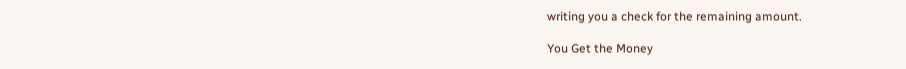writing you a check for the remaining amount.

You Get the Money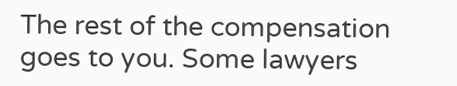The rest of the compensation goes to you. Some lawyers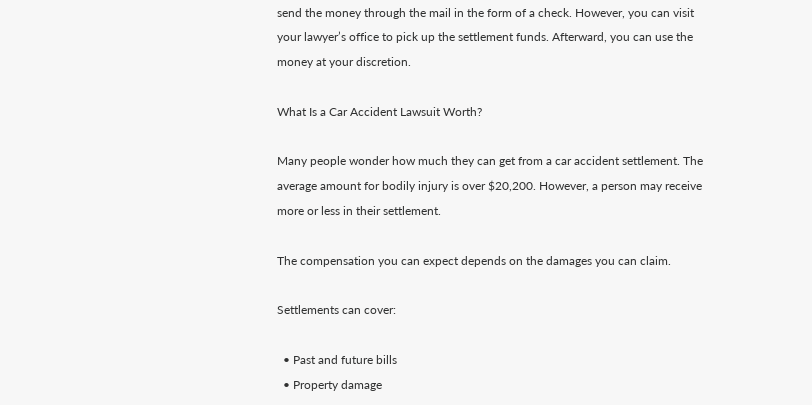send the money through the mail in the form of a check. However, you can visit your lawyer’s office to pick up the settlement funds. Afterward, you can use the money at your discretion.

What Is a Car Accident Lawsuit Worth?

Many people wonder how much they can get from a car accident settlement. The average amount for bodily injury is over $20,200. However, a person may receive more or less in their settlement.

The compensation you can expect depends on the damages you can claim.

Settlements can cover:

  • Past and future bills
  • Property damage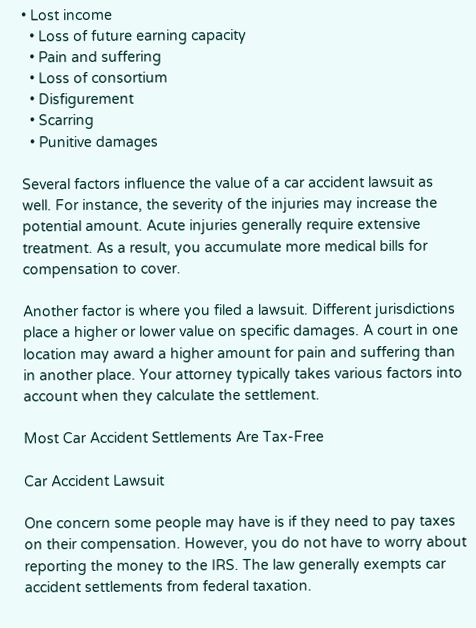• Lost income
  • Loss of future earning capacity
  • Pain and suffering
  • Loss of consortium
  • Disfigurement
  • Scarring
  • Punitive damages

Several factors influence the value of a car accident lawsuit as well. For instance, the severity of the injuries may increase the potential amount. Acute injuries generally require extensive treatment. As a result, you accumulate more medical bills for compensation to cover.

Another factor is where you filed a lawsuit. Different jurisdictions place a higher or lower value on specific damages. A court in one location may award a higher amount for pain and suffering than in another place. Your attorney typically takes various factors into account when they calculate the settlement.

Most Car Accident Settlements Are Tax-Free

Car Accident Lawsuit

One concern some people may have is if they need to pay taxes on their compensation. However, you do not have to worry about reporting the money to the IRS. The law generally exempts car accident settlements from federal taxation.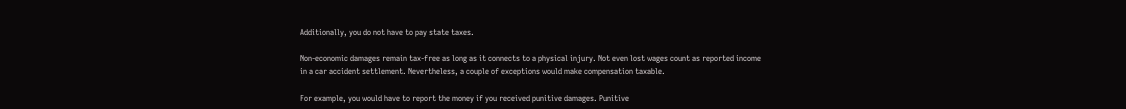Additionally, you do not have to pay state taxes.

Non-economic damages remain tax-free as long as it connects to a physical injury. Not even lost wages count as reported income in a car accident settlement. Nevertheless, a couple of exceptions would make compensation taxable.

For example, you would have to report the money if you received punitive damages. Punitive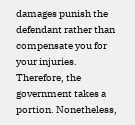damages punish the defendant rather than compensate you for your injuries. Therefore, the government takes a portion. Nonetheless,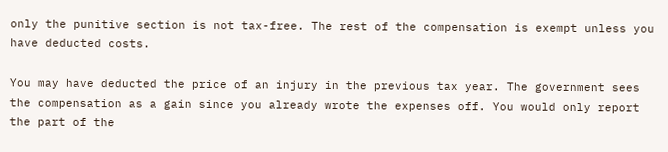only the punitive section is not tax-free. The rest of the compensation is exempt unless you have deducted costs.

You may have deducted the price of an injury in the previous tax year. The government sees the compensation as a gain since you already wrote the expenses off. You would only report the part of the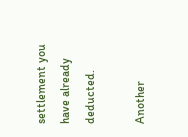settlement you have already deducted.

Another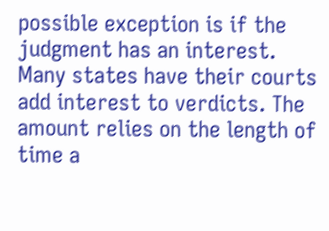possible exception is if the judgment has an interest. Many states have their courts add interest to verdicts. The amount relies on the length of time a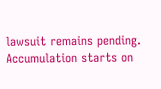lawsuit remains pending. Accumulation starts on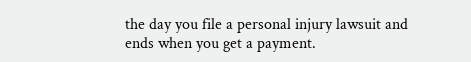the day you file a personal injury lawsuit and ends when you get a payment.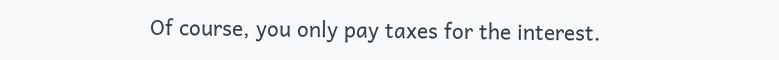Of course, you only pay taxes for the interest.